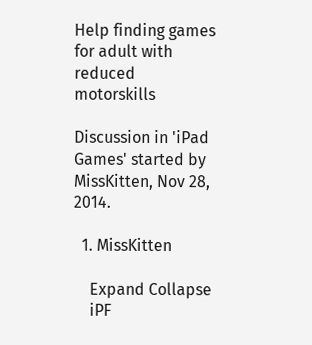Help finding games for adult with reduced motorskills

Discussion in 'iPad Games' started by MissKitten, Nov 28, 2014.

  1. MissKitten

    Expand Collapse
    iPF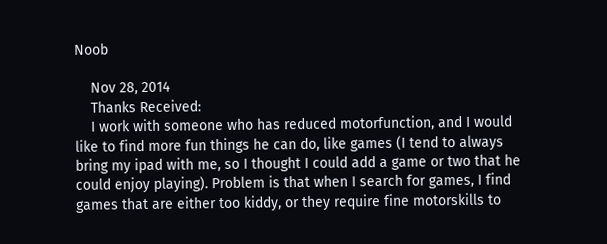Noob

    Nov 28, 2014
    Thanks Received:
    I work with someone who has reduced motorfunction, and I would like to find more fun things he can do, like games (I tend to always bring my ipad with me, so I thought I could add a game or two that he could enjoy playing). Problem is that when I search for games, I find games that are either too kiddy, or they require fine motorskills to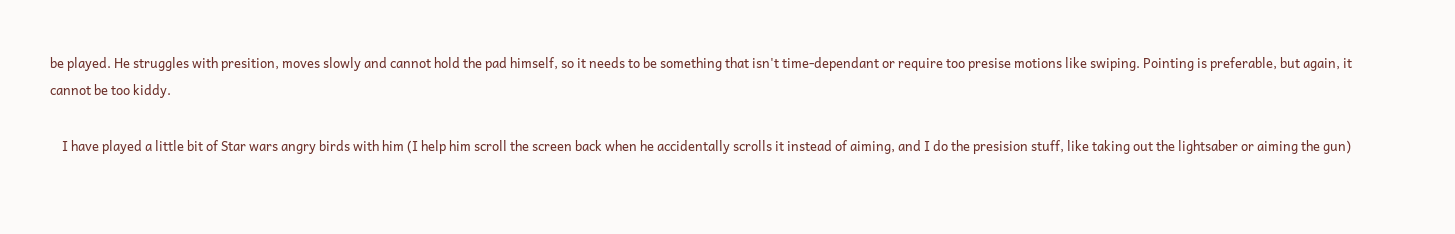be played. He struggles with presition, moves slowly and cannot hold the pad himself, so it needs to be something that isn't time-dependant or require too presise motions like swiping. Pointing is preferable, but again, it cannot be too kiddy.

    I have played a little bit of Star wars angry birds with him (I help him scroll the screen back when he accidentally scrolls it instead of aiming, and I do the presision stuff, like taking out the lightsaber or aiming the gun)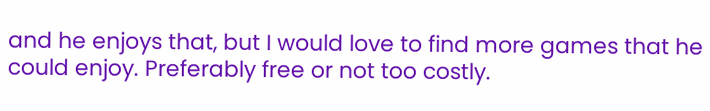and he enjoys that, but I would love to find more games that he could enjoy. Preferably free or not too costly.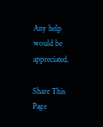Any help would be appreciated.

Share This Page